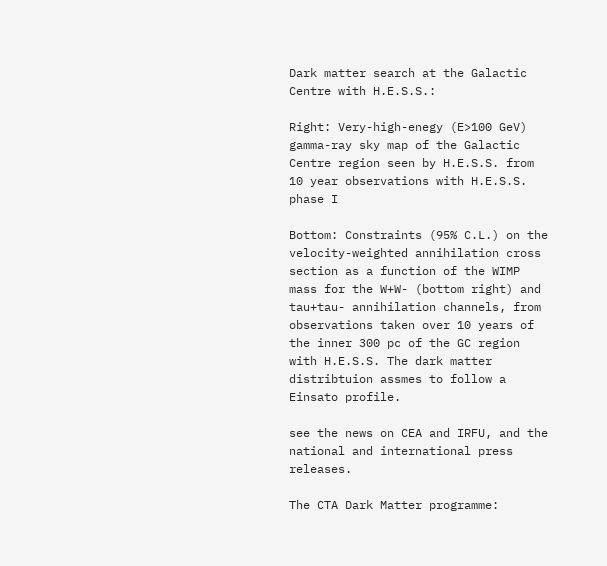Dark matter search at the Galactic Centre with H.E.S.S.:

Right: Very-high-enegy (E>100 GeV) gamma-ray sky map of the Galactic Centre region seen by H.E.S.S. from 10 year observations with H.E.S.S. phase I

Bottom: Constraints (95% C.L.) on the velocity-weighted annihilation cross section as a function of the WIMP mass for the W+W- (bottom right) and tau+tau- annihilation channels, from observations taken over 10 years of the inner 300 pc of the GC region with H.E.S.S. The dark matter distribtuion assmes to follow a Einsato profile.

see the news on CEA and IRFU, and the national and international press releases.

The CTA Dark Matter programme: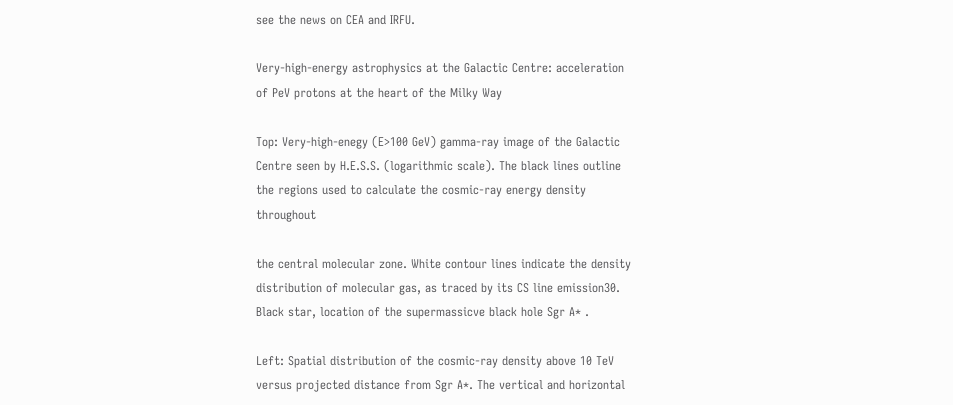see the news on CEA and IRFU.

Very-high-energy astrophysics at the Galactic Centre: acceleration of PeV protons at the heart of the Milky Way

Top: Very-high-enegy (E>100 GeV) gamma-ray image of the Galactic Centre seen by H.E.S.S. (logarithmic scale). The black lines outline the regions used to calculate the cosmic-ray energy density throughout

the central molecular zone. White contour lines indicate the density distribution of molecular gas, as traced by its CS line emission30. Black star, location of the supermassicve black hole Sgr A* .

Left: Spatial distribution of the cosmic-ray density above 10 TeV versus projected distance from Sgr A*. The vertical and horizontal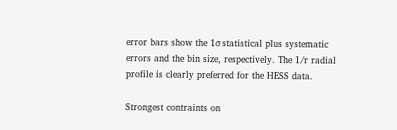error bars show the 1σ statistical plus systematic errors and the bin size, respectively. The 1/r radial profile is clearly preferred for the HESS data.

Strongest contraints on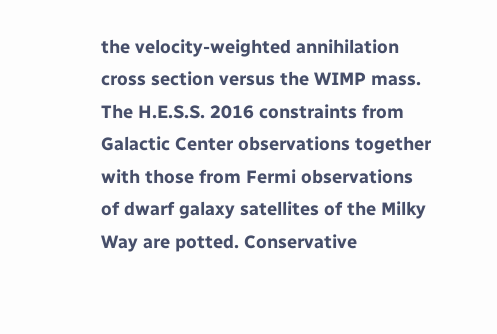the velocity-weighted annihilation cross section versus the WIMP mass. The H.E.S.S. 2016 constraints from Galactic Center observations together with those from Fermi observations of dwarf galaxy satellites of the Milky Way are potted. Conservative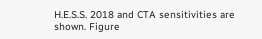H.E.S.S. 2018 and CTA sensitivities are shown. Figure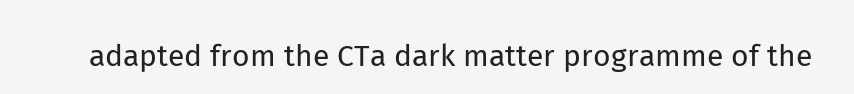adapted from the CTa dark matter programme of the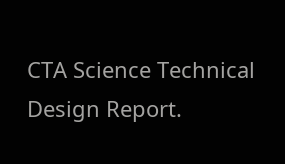CTA Science Technical Design Report.